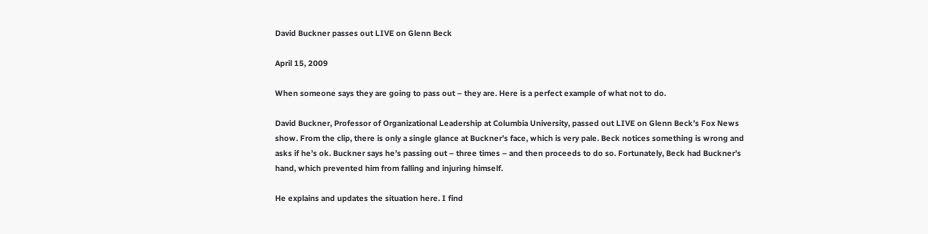David Buckner passes out LIVE on Glenn Beck

April 15, 2009

When someone says they are going to pass out – they are. Here is a perfect example of what not to do.

David Buckner, Professor of Organizational Leadership at Columbia University, passed out LIVE on Glenn Beck’s Fox News show. From the clip, there is only a single glance at Buckner’s face, which is very pale. Beck notices something is wrong and asks if he’s ok. Buckner says he’s passing out – three times – and then proceeds to do so. Fortunately, Beck had Buckner’s hand, which prevented him from falling and injuring himself.

He explains and updates the situation here. I find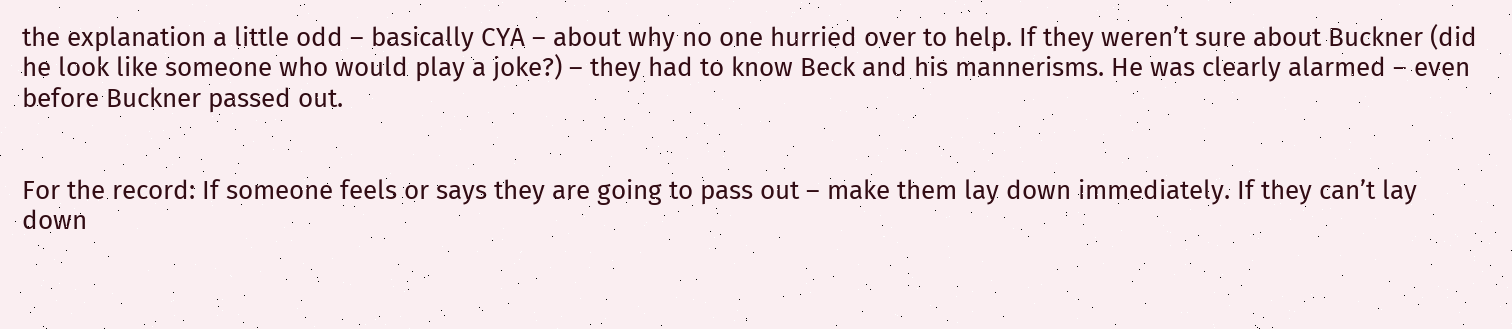the explanation a little odd – basically CYA – about why no one hurried over to help. If they weren’t sure about Buckner (did he look like someone who would play a joke?) – they had to know Beck and his mannerisms. He was clearly alarmed – even before Buckner passed out.


For the record: If someone feels or says they are going to pass out – make them lay down immediately. If they can’t lay down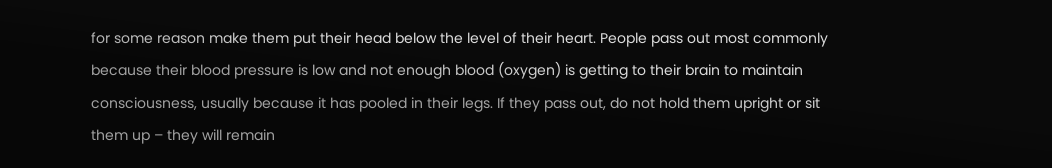for some reason make them put their head below the level of their heart. People pass out most commonly because their blood pressure is low and not enough blood (oxygen) is getting to their brain to maintain consciousness, usually because it has pooled in their legs. If they pass out, do not hold them upright or sit them up – they will remain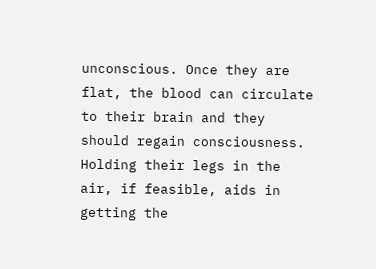unconscious. Once they are flat, the blood can circulate to their brain and they should regain consciousness. Holding their legs in the air, if feasible, aids in getting the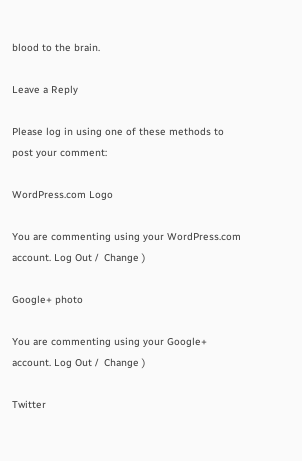blood to the brain.

Leave a Reply

Please log in using one of these methods to post your comment:

WordPress.com Logo

You are commenting using your WordPress.com account. Log Out /  Change )

Google+ photo

You are commenting using your Google+ account. Log Out /  Change )

Twitter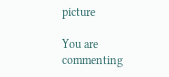picture

You are commenting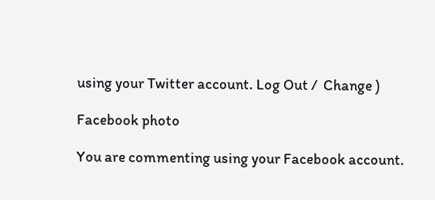using your Twitter account. Log Out /  Change )

Facebook photo

You are commenting using your Facebook account.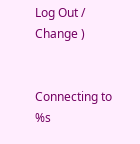Log Out /  Change )


Connecting to %s